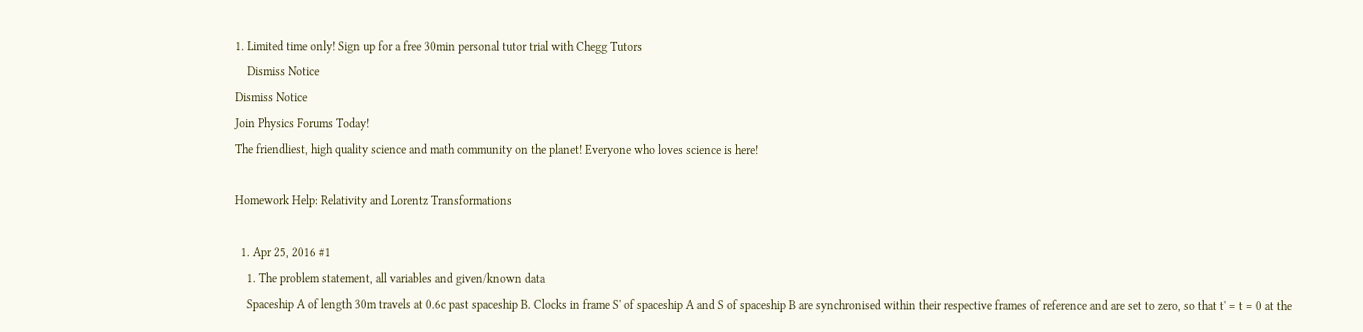1. Limited time only! Sign up for a free 30min personal tutor trial with Chegg Tutors
    Dismiss Notice
Dismiss Notice
Join Physics Forums Today!
The friendliest, high quality science and math community on the planet! Everyone who loves science is here!

Homework Help: Relativity and Lorentz Transformations

  1. Apr 25, 2016 #1
    1. The problem statement, all variables and given/known data
    Spaceship A of length 30m travels at 0.6c past spaceship B. Clocks in frame S' of spaceship A and S of spaceship B are synchronised within their respective frames of reference and are set to zero, so that t' = t = 0 at the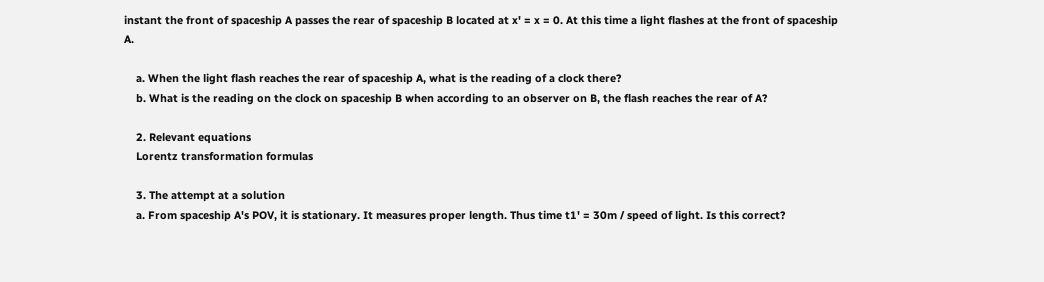instant the front of spaceship A passes the rear of spaceship B located at x' = x = 0. At this time a light flashes at the front of spaceship A.

    a. When the light flash reaches the rear of spaceship A, what is the reading of a clock there?
    b. What is the reading on the clock on spaceship B when according to an observer on B, the flash reaches the rear of A?

    2. Relevant equations
    Lorentz transformation formulas

    3. The attempt at a solution
    a. From spaceship A's POV, it is stationary. It measures proper length. Thus time t1' = 30m / speed of light. Is this correct?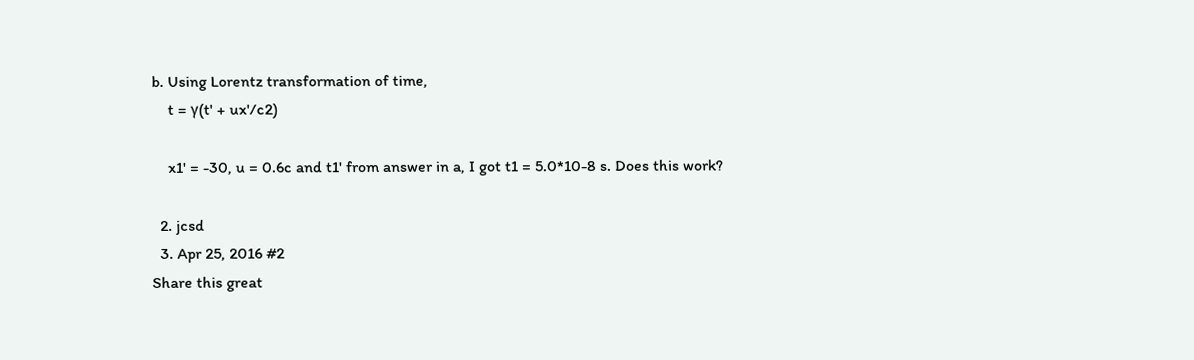b. Using Lorentz transformation of time,
    t = γ(t' + ux'/c2)

    x1' = -30, u = 0.6c and t1' from answer in a, I got t1 = 5.0*10-8 s. Does this work?

  2. jcsd
  3. Apr 25, 2016 #2
Share this great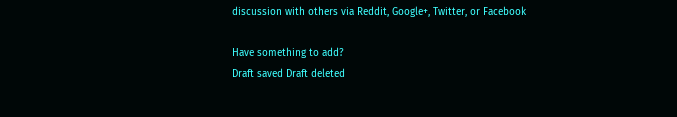discussion with others via Reddit, Google+, Twitter, or Facebook

Have something to add?
Draft saved Draft deleted